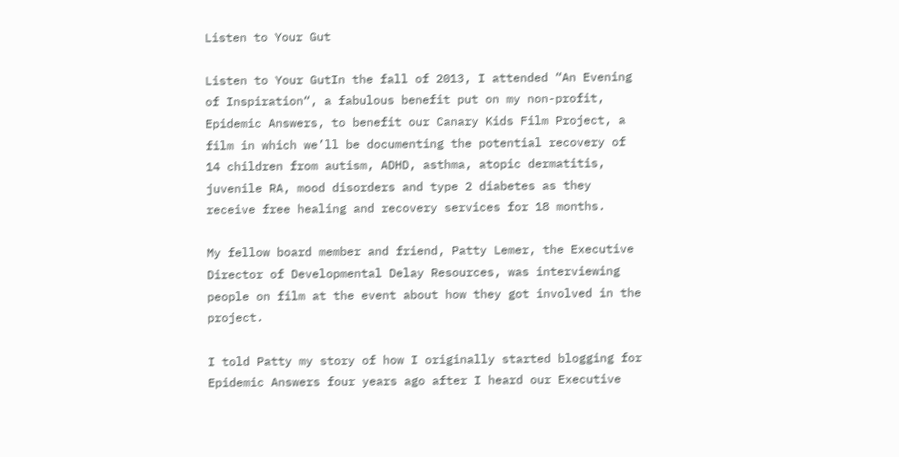Listen to Your Gut

Listen to Your GutIn the fall of 2013, I attended “An Evening of Inspiration“, a fabulous benefit put on my non-profit, Epidemic Answers, to benefit our Canary Kids Film Project, a film in which we’ll be documenting the potential recovery of 14 children from autism, ADHD, asthma, atopic dermatitis, juvenile RA, mood disorders and type 2 diabetes as they receive free healing and recovery services for 18 months.

My fellow board member and friend, Patty Lemer, the Executive Director of Developmental Delay Resources, was interviewing people on film at the event about how they got involved in the project.

I told Patty my story of how I originally started blogging for Epidemic Answers four years ago after I heard our Executive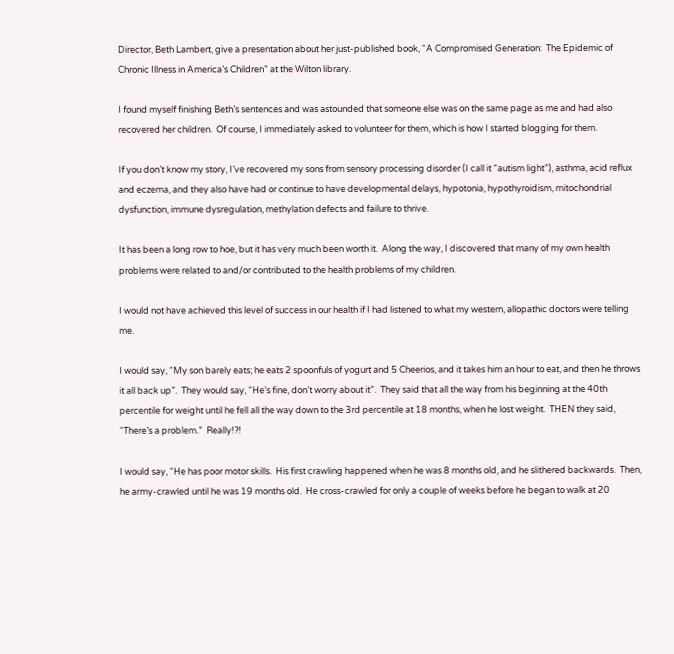Director, Beth Lambert, give a presentation about her just-published book, “A Compromised Generation:  The Epidemic of Chronic Illness in America’s Children” at the Wilton library.

I found myself finishing Beth’s sentences and was astounded that someone else was on the same page as me and had also recovered her children.  Of course, I immediately asked to volunteer for them, which is how I started blogging for them.

If you don’t know my story, I’ve recovered my sons from sensory processing disorder (I call it “autism light”), asthma, acid reflux and eczema, and they also have had or continue to have developmental delays, hypotonia, hypothyroidism, mitochondrial dysfunction, immune dysregulation, methylation defects and failure to thrive.

It has been a long row to hoe, but it has very much been worth it.  Along the way, I discovered that many of my own health problems were related to and/or contributed to the health problems of my children.

I would not have achieved this level of success in our health if I had listened to what my western, allopathic doctors were telling me.

I would say, “My son barely eats; he eats 2 spoonfuls of yogurt and 5 Cheerios, and it takes him an hour to eat, and then he throws it all back up”.  They would say, “He’s fine, don’t worry about it”.  They said that all the way from his beginning at the 40th percentile for weight until he fell all the way down to the 3rd percentile at 18 months, when he lost weight.  THEN they said, “There’s a problem.”  Really!?!

I would say, “He has poor motor skills.  His first crawling happened when he was 8 months old, and he slithered backwards.  Then, he army-crawled until he was 19 months old.  He cross-crawled for only a couple of weeks before he began to walk at 20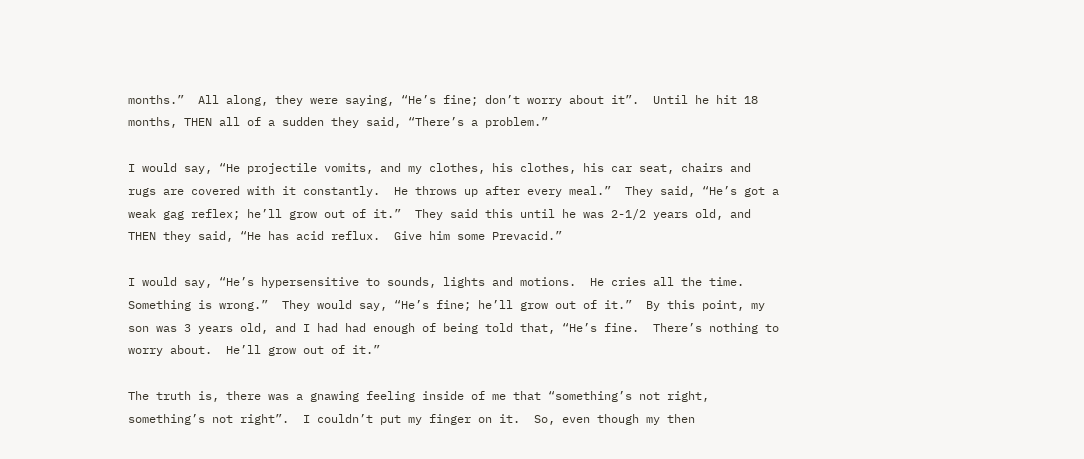months.”  All along, they were saying, “He’s fine; don’t worry about it”.  Until he hit 18 months, THEN all of a sudden they said, “There’s a problem.”

I would say, “He projectile vomits, and my clothes, his clothes, his car seat, chairs and rugs are covered with it constantly.  He throws up after every meal.”  They said, “He’s got a weak gag reflex; he’ll grow out of it.”  They said this until he was 2-1/2 years old, and THEN they said, “He has acid reflux.  Give him some Prevacid.”

I would say, “He’s hypersensitive to sounds, lights and motions.  He cries all the time.  Something is wrong.”  They would say, “He’s fine; he’ll grow out of it.”  By this point, my son was 3 years old, and I had had enough of being told that, “He’s fine.  There’s nothing to worry about.  He’ll grow out of it.”

The truth is, there was a gnawing feeling inside of me that “something’s not right, something’s not right”.  I couldn’t put my finger on it.  So, even though my then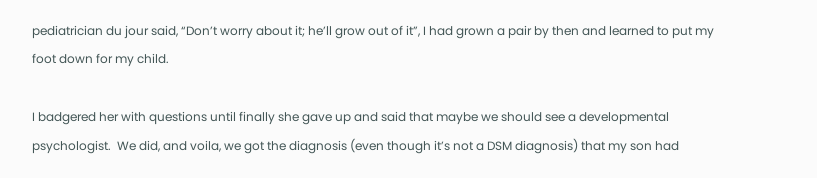pediatrician du jour said, “Don’t worry about it; he’ll grow out of it”, I had grown a pair by then and learned to put my foot down for my child.

I badgered her with questions until finally she gave up and said that maybe we should see a developmental psychologist.  We did, and voila, we got the diagnosis (even though it’s not a DSM diagnosis) that my son had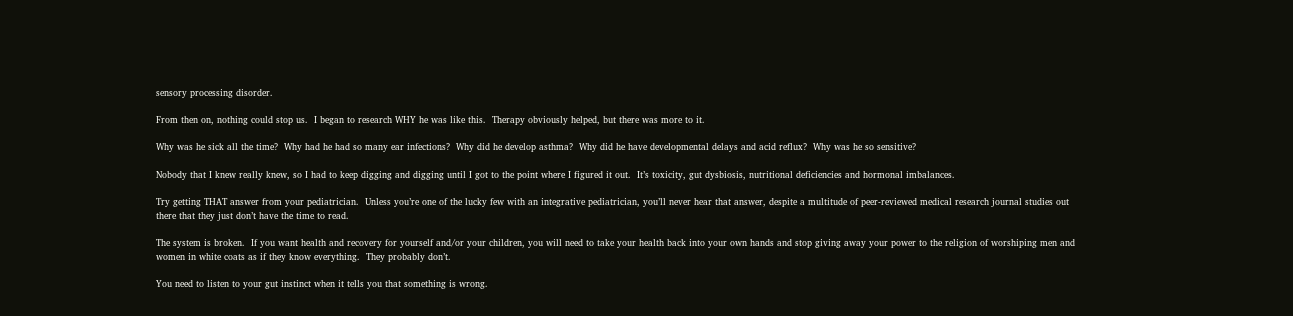sensory processing disorder.

From then on, nothing could stop us.  I began to research WHY he was like this.  Therapy obviously helped, but there was more to it.

Why was he sick all the time?  Why had he had so many ear infections?  Why did he develop asthma?  Why did he have developmental delays and acid reflux?  Why was he so sensitive?

Nobody that I knew really knew, so I had to keep digging and digging until I got to the point where I figured it out.  It’s toxicity, gut dysbiosis, nutritional deficiencies and hormonal imbalances.

Try getting THAT answer from your pediatrician.  Unless you’re one of the lucky few with an integrative pediatrician, you’ll never hear that answer, despite a multitude of peer-reviewed medical research journal studies out there that they just don’t have the time to read.

The system is broken.  If you want health and recovery for yourself and/or your children, you will need to take your health back into your own hands and stop giving away your power to the religion of worshiping men and women in white coats as if they know everything.  They probably don’t.

You need to listen to your gut instinct when it tells you that something is wrong.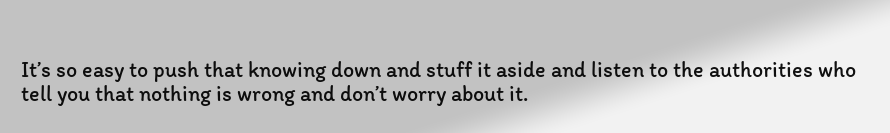It’s so easy to push that knowing down and stuff it aside and listen to the authorities who tell you that nothing is wrong and don’t worry about it.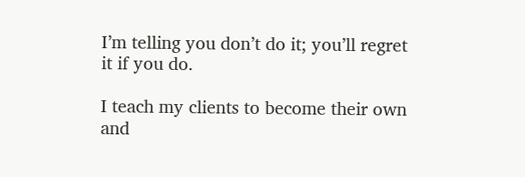I’m telling you don’t do it; you’ll regret it if you do.

I teach my clients to become their own and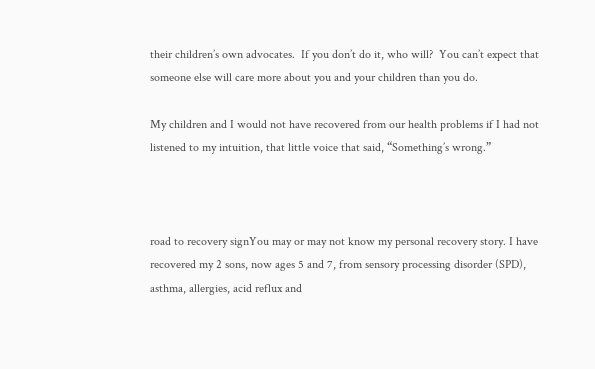their children’s own advocates.  If you don’t do it, who will?  You can’t expect that someone else will care more about you and your children than you do.

My children and I would not have recovered from our health problems if I had not listened to my intuition, that little voice that said, “Something’s wrong.”



road to recovery signYou may or may not know my personal recovery story. I have recovered my 2 sons, now ages 5 and 7, from sensory processing disorder (SPD), asthma, allergies, acid reflux and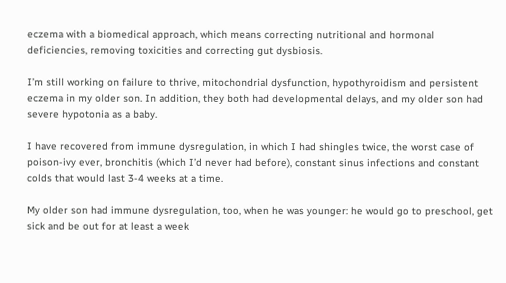eczema with a biomedical approach, which means correcting nutritional and hormonal deficiencies, removing toxicities and correcting gut dysbiosis.

I’m still working on failure to thrive, mitochondrial dysfunction, hypothyroidism and persistent eczema in my older son. In addition, they both had developmental delays, and my older son had severe hypotonia as a baby.

I have recovered from immune dysregulation, in which I had shingles twice, the worst case of poison-ivy ever, bronchitis (which I’d never had before), constant sinus infections and constant colds that would last 3-4 weeks at a time.

My older son had immune dysregulation, too, when he was younger: he would go to preschool, get sick and be out for at least a week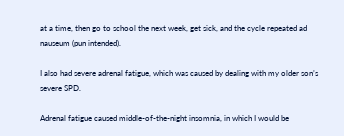at a time, then go to school the next week, get sick, and the cycle repeated ad nauseum (pun intended).

I also had severe adrenal fatigue, which was caused by dealing with my older son’s severe SPD.

Adrenal fatigue caused middle-of-the-night insomnia, in which I would be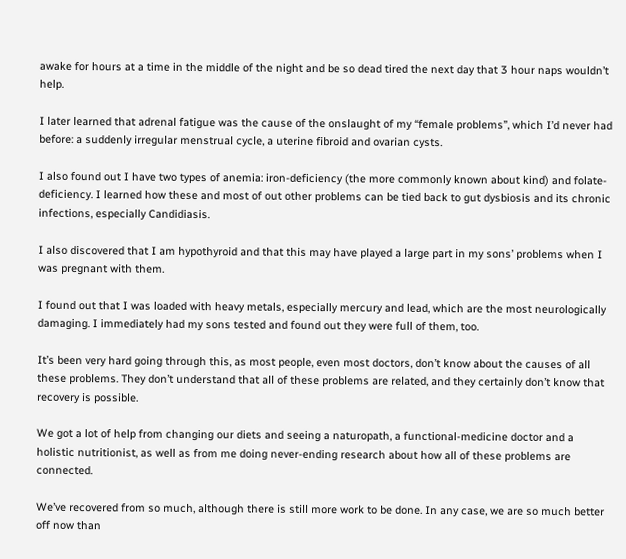awake for hours at a time in the middle of the night and be so dead tired the next day that 3 hour naps wouldn’t help.

I later learned that adrenal fatigue was the cause of the onslaught of my “female problems”, which I’d never had before: a suddenly irregular menstrual cycle, a uterine fibroid and ovarian cysts.

I also found out I have two types of anemia: iron-deficiency (the more commonly known about kind) and folate-deficiency. I learned how these and most of out other problems can be tied back to gut dysbiosis and its chronic infections, especially Candidiasis.

I also discovered that I am hypothyroid and that this may have played a large part in my sons’ problems when I was pregnant with them.

I found out that I was loaded with heavy metals, especially mercury and lead, which are the most neurologically damaging. I immediately had my sons tested and found out they were full of them, too.

It’s been very hard going through this, as most people, even most doctors, don’t know about the causes of all these problems. They don’t understand that all of these problems are related, and they certainly don’t know that recovery is possible.

We got a lot of help from changing our diets and seeing a naturopath, a functional-medicine doctor and a holistic nutritionist, as well as from me doing never-ending research about how all of these problems are connected.

We’ve recovered from so much, although there is still more work to be done. In any case, we are so much better off now than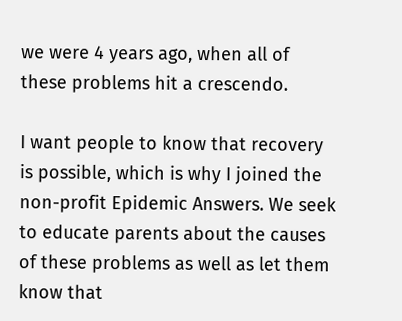we were 4 years ago, when all of these problems hit a crescendo.

I want people to know that recovery is possible, which is why I joined the non-profit Epidemic Answers. We seek to educate parents about the causes of these problems as well as let them know that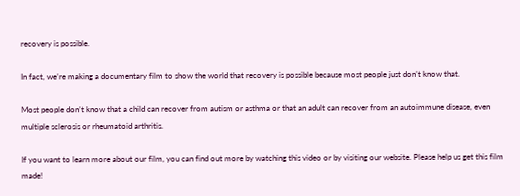recovery is possible.

In fact, we’re making a documentary film to show the world that recovery is possible because most people just don’t know that.

Most people don’t know that a child can recover from autism or asthma or that an adult can recover from an autoimmune disease, even multiple sclerosis or rheumatoid arthritis.

If you want to learn more about our film, you can find out more by watching this video or by visiting our website. Please help us get this film made!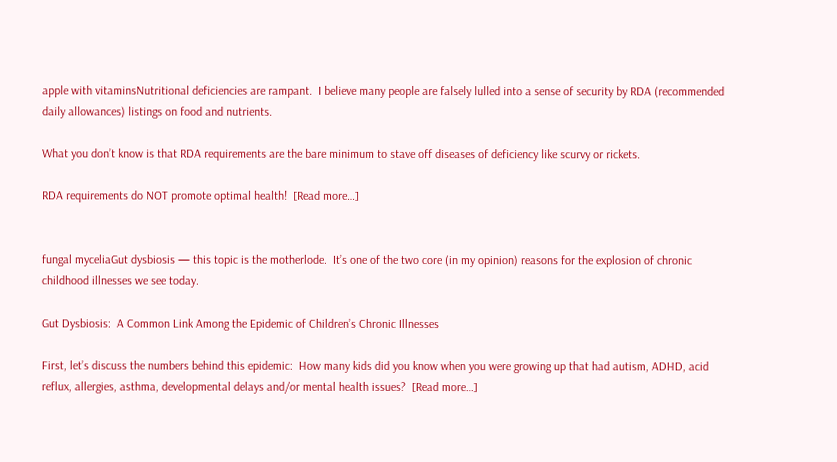apple with vitaminsNutritional deficiencies are rampant.  I believe many people are falsely lulled into a sense of security by RDA (recommended daily allowances) listings on food and nutrients.

What you don’t know is that RDA requirements are the bare minimum to stave off diseases of deficiency like scurvy or rickets.

RDA requirements do NOT promote optimal health!  [Read more…]


fungal myceliaGut dysbiosis — this topic is the motherlode.  It’s one of the two core (in my opinion) reasons for the explosion of chronic childhood illnesses we see today.

Gut Dysbiosis:  A Common Link Among the Epidemic of Children’s Chronic Illnesses

First, let’s discuss the numbers behind this epidemic:  How many kids did you know when you were growing up that had autism, ADHD, acid reflux, allergies, asthma, developmental delays and/or mental health issues?  [Read more…]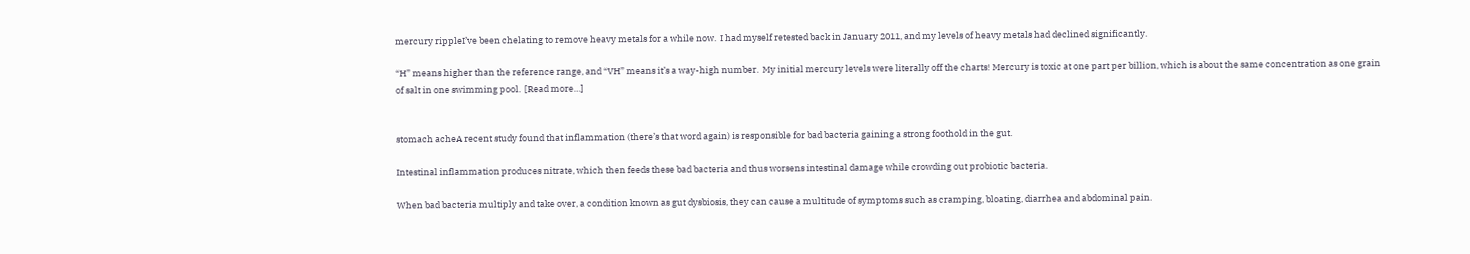mercury rippleI’ve been chelating to remove heavy metals for a while now.  I had myself retested back in January 2011, and my levels of heavy metals had declined significantly.

“H” means higher than the reference range, and “VH” means it’s a way-high number.  My initial mercury levels were literally off the charts! Mercury is toxic at one part per billion, which is about the same concentration as one grain of salt in one swimming pool.  [Read more…]


stomach acheA recent study found that inflammation (there’s that word again) is responsible for bad bacteria gaining a strong foothold in the gut.

Intestinal inflammation produces nitrate, which then feeds these bad bacteria and thus worsens intestinal damage while crowding out probiotic bacteria.

When bad bacteria multiply and take over, a condition known as gut dysbiosis, they can cause a multitude of symptoms such as cramping, bloating, diarrhea and abdominal pain.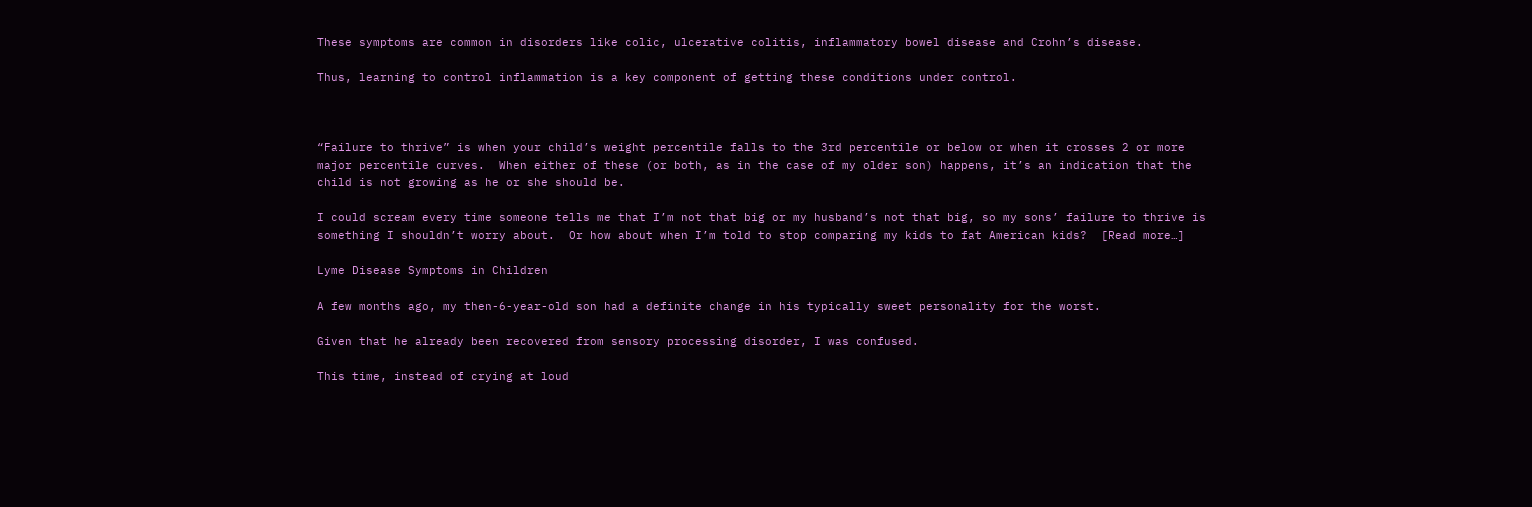These symptoms are common in disorders like colic, ulcerative colitis, inflammatory bowel disease and Crohn’s disease.

Thus, learning to control inflammation is a key component of getting these conditions under control.



“Failure to thrive” is when your child’s weight percentile falls to the 3rd percentile or below or when it crosses 2 or more major percentile curves.  When either of these (or both, as in the case of my older son) happens, it’s an indication that the child is not growing as he or she should be.

I could scream every time someone tells me that I’m not that big or my husband’s not that big, so my sons’ failure to thrive is something I shouldn’t worry about.  Or how about when I’m told to stop comparing my kids to fat American kids?  [Read more…]

Lyme Disease Symptoms in Children

A few months ago, my then-6-year-old son had a definite change in his typically sweet personality for the worst.

Given that he already been recovered from sensory processing disorder, I was confused.

This time, instead of crying at loud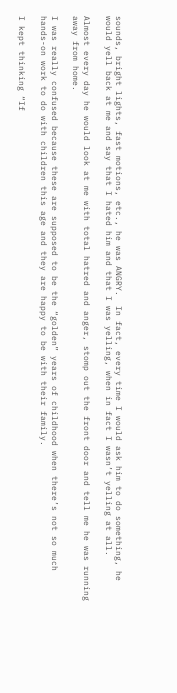sounds, bright lights, fast motions, etc., he was ANGRY.  In fact, every time I would ask him to do something, he would yell back at me and say that I hated him and that I was yelling, when in fact I wasn’t yelling at all.

Almost every day he would look at me with total hatred and anger, stomp out the front door and tell me he was running away from home.

I was really confused because these are supposed to be the “golden” years of childhood when there’s not so much hands-on work to do with children this age and they are happy to be with their family.

I kept thinking “If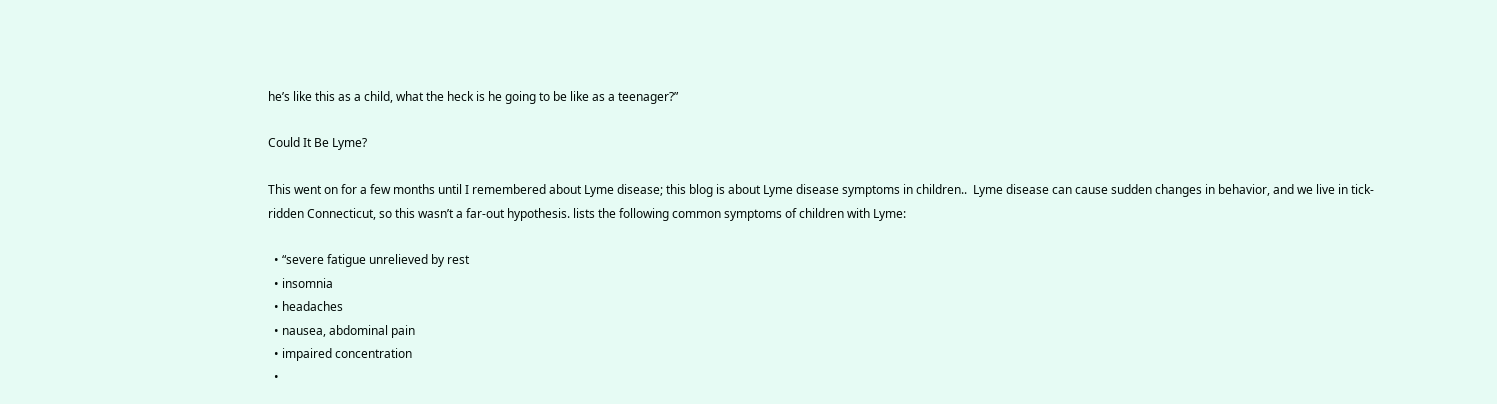he’s like this as a child, what the heck is he going to be like as a teenager?”

Could It Be Lyme?

This went on for a few months until I remembered about Lyme disease; this blog is about Lyme disease symptoms in children..  Lyme disease can cause sudden changes in behavior, and we live in tick-ridden Connecticut, so this wasn’t a far-out hypothesis. lists the following common symptoms of children with Lyme:

  • “severe fatigue unrelieved by rest
  • insomnia
  • headaches
  • nausea, abdominal pain
  • impaired concentration
  •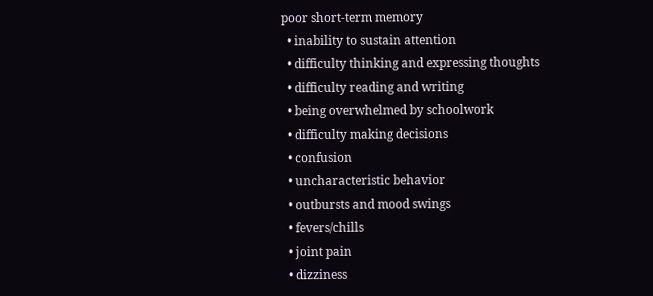poor short-term memory
  • inability to sustain attention
  • difficulty thinking and expressing thoughts
  • difficulty reading and writing
  • being overwhelmed by schoolwork
  • difficulty making decisions
  • confusion
  • uncharacteristic behavior
  • outbursts and mood swings
  • fevers/chills
  • joint pain
  • dizziness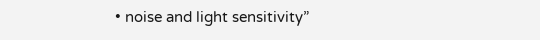• noise and light sensitivity”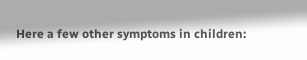Here a few other symptoms in children: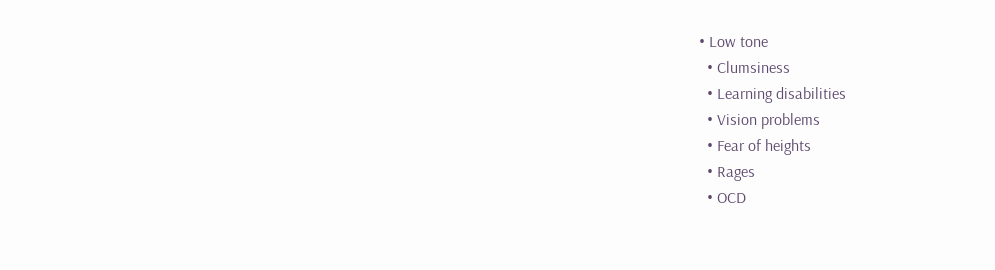• Low tone
  • Clumsiness
  • Learning disabilities
  • Vision problems
  • Fear of heights
  • Rages
  • OCD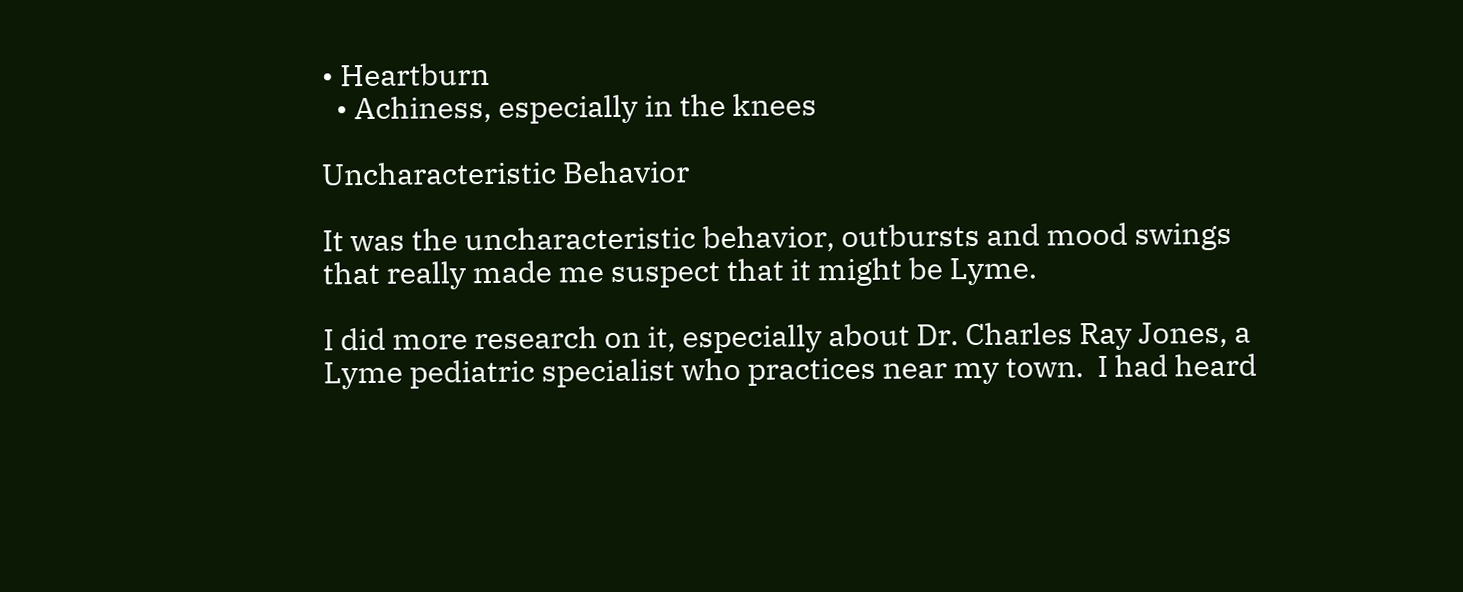• Heartburn
  • Achiness, especially in the knees

Uncharacteristic Behavior

It was the uncharacteristic behavior, outbursts and mood swings that really made me suspect that it might be Lyme.

I did more research on it, especially about Dr. Charles Ray Jones, a Lyme pediatric specialist who practices near my town.  I had heard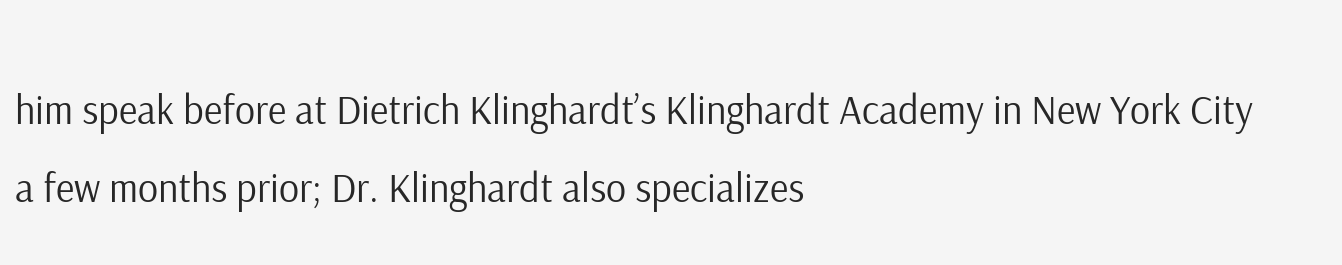him speak before at Dietrich Klinghardt’s Klinghardt Academy in New York City a few months prior; Dr. Klinghardt also specializes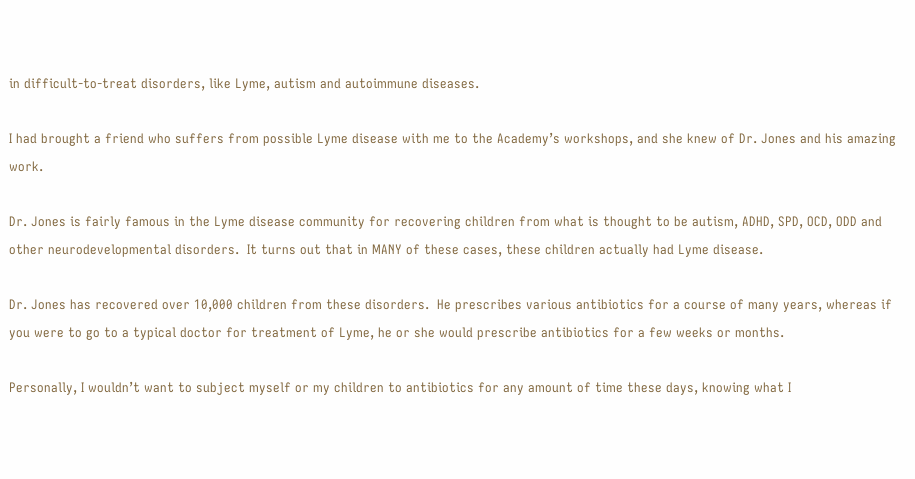in difficult-to-treat disorders, like Lyme, autism and autoimmune diseases.

I had brought a friend who suffers from possible Lyme disease with me to the Academy’s workshops, and she knew of Dr. Jones and his amazing work.

Dr. Jones is fairly famous in the Lyme disease community for recovering children from what is thought to be autism, ADHD, SPD, OCD, ODD and other neurodevelopmental disorders.  It turns out that in MANY of these cases, these children actually had Lyme disease.

Dr. Jones has recovered over 10,000 children from these disorders.  He prescribes various antibiotics for a course of many years, whereas if you were to go to a typical doctor for treatment of Lyme, he or she would prescribe antibiotics for a few weeks or months.

Personally, I wouldn’t want to subject myself or my children to antibiotics for any amount of time these days, knowing what I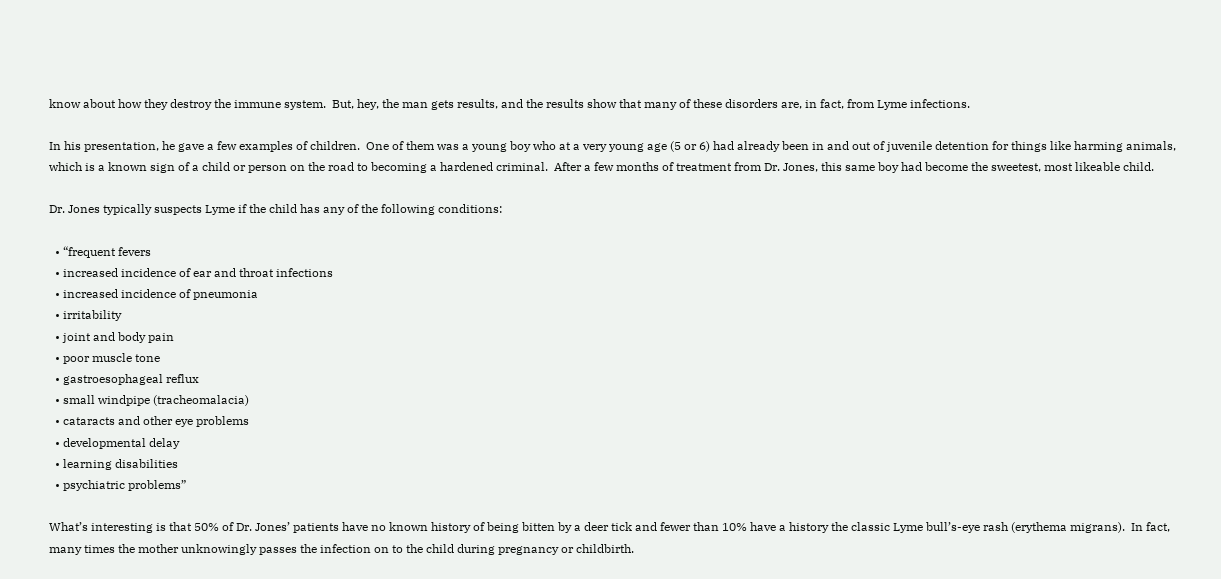know about how they destroy the immune system.  But, hey, the man gets results, and the results show that many of these disorders are, in fact, from Lyme infections.

In his presentation, he gave a few examples of children.  One of them was a young boy who at a very young age (5 or 6) had already been in and out of juvenile detention for things like harming animals, which is a known sign of a child or person on the road to becoming a hardened criminal.  After a few months of treatment from Dr. Jones, this same boy had become the sweetest, most likeable child.

Dr. Jones typically suspects Lyme if the child has any of the following conditions:

  • “frequent fevers
  • increased incidence of ear and throat infections
  • increased incidence of pneumonia
  • irritability
  • joint and body pain
  • poor muscle tone
  • gastroesophageal reflux
  • small windpipe (tracheomalacia)
  • cataracts and other eye problems
  • developmental delay
  • learning disabilities
  • psychiatric problems”

What’s interesting is that 50% of Dr. Jones’ patients have no known history of being bitten by a deer tick and fewer than 10% have a history the classic Lyme bull’s-eye rash (erythema migrans).  In fact, many times the mother unknowingly passes the infection on to the child during pregnancy or childbirth.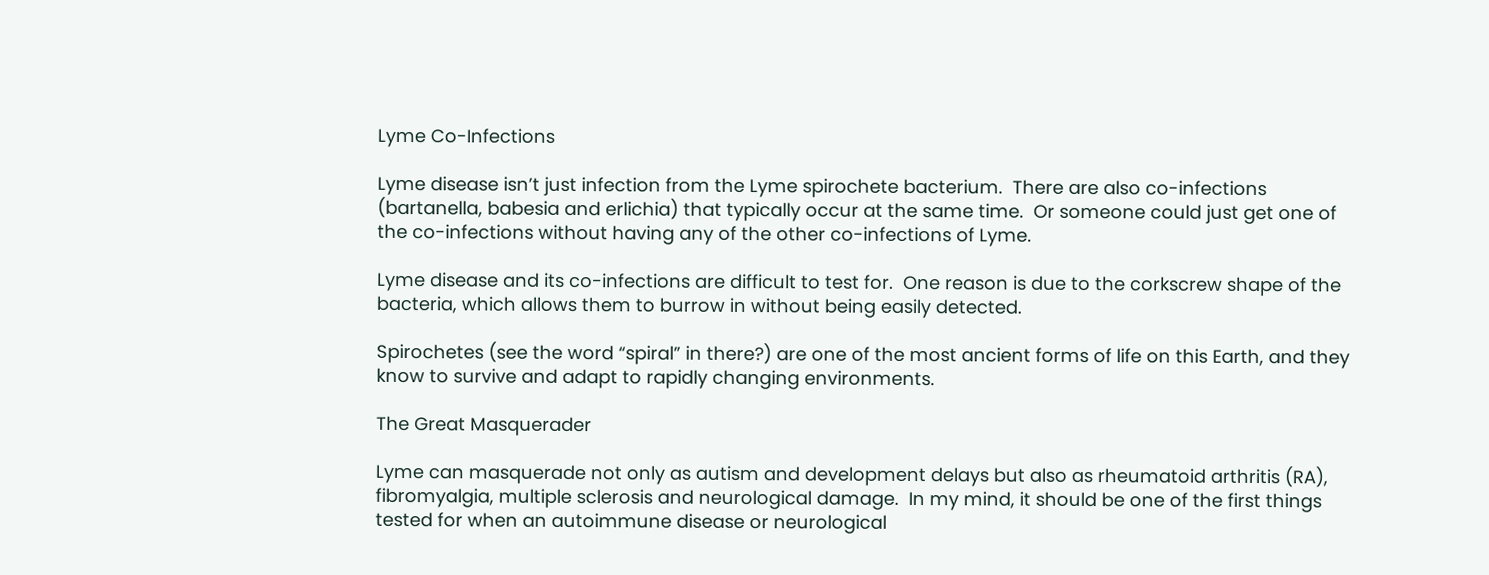Lyme Co-Infections

Lyme disease isn’t just infection from the Lyme spirochete bacterium.  There are also co-infections (bartanella, babesia and erlichia) that typically occur at the same time.  Or someone could just get one of the co-infections without having any of the other co-infections of Lyme.

Lyme disease and its co-infections are difficult to test for.  One reason is due to the corkscrew shape of the bacteria, which allows them to burrow in without being easily detected.

Spirochetes (see the word “spiral” in there?) are one of the most ancient forms of life on this Earth, and they know to survive and adapt to rapidly changing environments.

The Great Masquerader

Lyme can masquerade not only as autism and development delays but also as rheumatoid arthritis (RA), fibromyalgia, multiple sclerosis and neurological damage.  In my mind, it should be one of the first things tested for when an autoimmune disease or neurological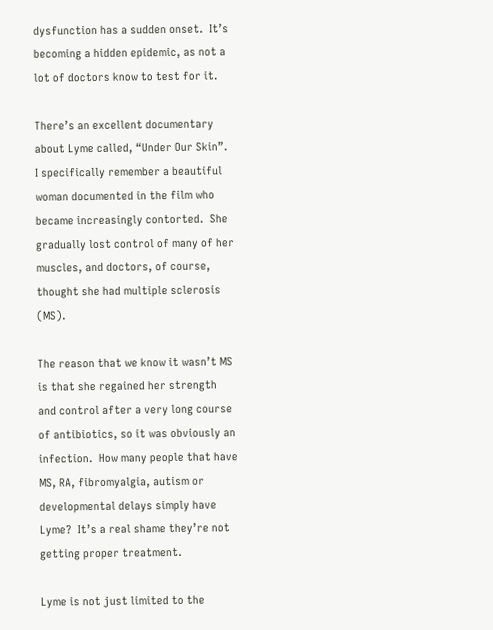dysfunction has a sudden onset.  It’s becoming a hidden epidemic, as not a lot of doctors know to test for it.

There’s an excellent documentary about Lyme called, “Under Our Skin”.  I specifically remember a beautiful woman documented in the film who became increasingly contorted.  She gradually lost control of many of her muscles, and doctors, of course, thought she had multiple sclerosis (MS).

The reason that we know it wasn’t MS is that she regained her strength and control after a very long course of antibiotics, so it was obviously an infection.  How many people that have MS, RA, fibromyalgia, autism or developmental delays simply have Lyme?  It’s a real shame they’re not getting proper treatment.

Lyme is not just limited to the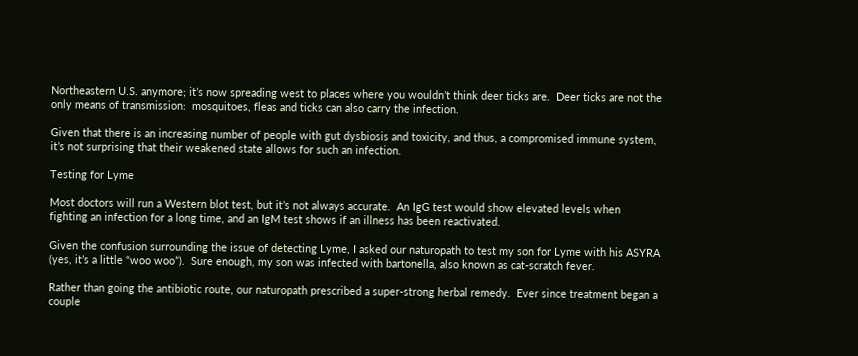Northeastern U.S. anymore; it’s now spreading west to places where you wouldn’t think deer ticks are.  Deer ticks are not the only means of transmission:  mosquitoes, fleas and ticks can also carry the infection.

Given that there is an increasing number of people with gut dysbiosis and toxicity, and thus, a compromised immune system, it’s not surprising that their weakened state allows for such an infection.

Testing for Lyme

Most doctors will run a Western blot test, but it’s not always accurate.  An IgG test would show elevated levels when fighting an infection for a long time, and an IgM test shows if an illness has been reactivated.

Given the confusion surrounding the issue of detecting Lyme, I asked our naturopath to test my son for Lyme with his ASYRA (yes, it’s a little “woo woo”).  Sure enough, my son was infected with bartonella, also known as cat-scratch fever.

Rather than going the antibiotic route, our naturopath prescribed a super-strong herbal remedy.  Ever since treatment began a couple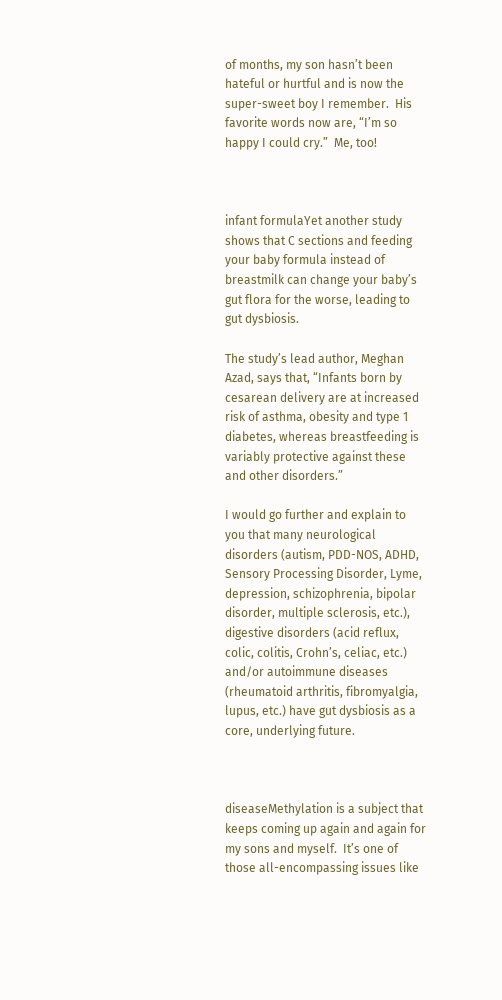of months, my son hasn’t been hateful or hurtful and is now the super-sweet boy I remember.  His favorite words now are, “I’m so happy I could cry.”  Me, too!



infant formulaYet another study shows that C sections and feeding your baby formula instead of breastmilk can change your baby’s gut flora for the worse, leading to gut dysbiosis.

The study’s lead author, Meghan Azad, says that, “Infants born by cesarean delivery are at increased risk of asthma, obesity and type 1 diabetes, whereas breastfeeding is variably protective against these and other disorders.”

I would go further and explain to you that many neurological disorders (autism, PDD-NOS, ADHD, Sensory Processing Disorder, Lyme, depression, schizophrenia, bipolar disorder, multiple sclerosis, etc.), digestive disorders (acid reflux, colic, colitis, Crohn’s, celiac, etc.) and/or autoimmune diseases (rheumatoid arthritis, fibromyalgia, lupus, etc.) have gut dysbiosis as a core, underlying future.



diseaseMethylation is a subject that keeps coming up again and again for my sons and myself.  It’s one of those all-encompassing issues like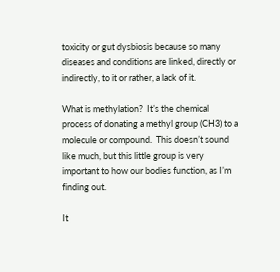toxicity or gut dysbiosis because so many diseases and conditions are linked, directly or indirectly, to it or rather, a lack of it.

What is methylation?  It’s the chemical process of donating a methyl group (CH3) to a molecule or compound.  This doesn’t sound like much, but this little group is very important to how our bodies function, as I’m finding out.

It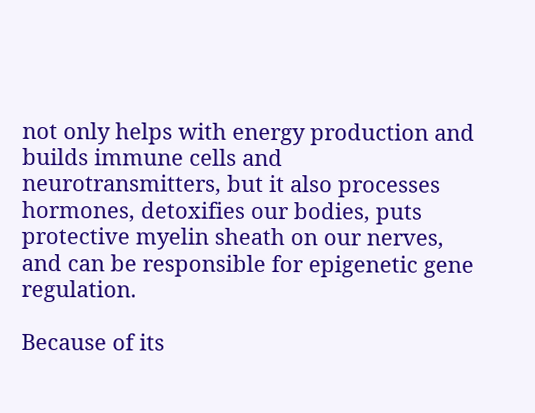not only helps with energy production and builds immune cells and neurotransmitters, but it also processes hormones, detoxifies our bodies, puts protective myelin sheath on our nerves, and can be responsible for epigenetic gene regulation.

Because of its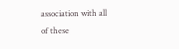association with all of these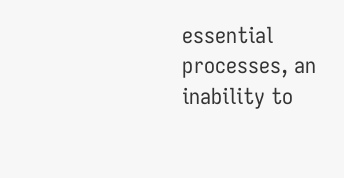essential processes, an inability to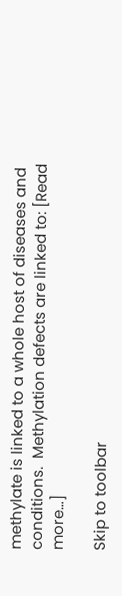methylate is linked to a whole host of diseases and conditions.  Methylation defects are linked to: [Read more…]

Skip to toolbar